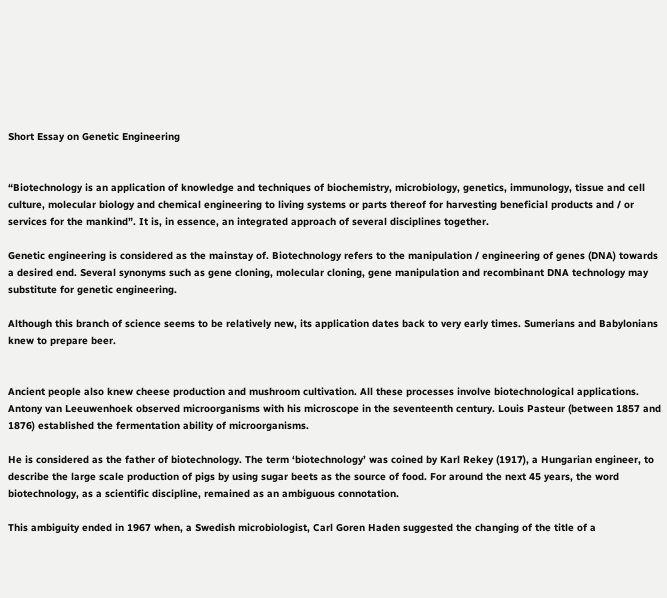Short Essay on Genetic Engineering


“Biotechnology is an application of knowledge and techniques of biochemistry, microbiology, genetics, immunology, tissue and cell culture, molecular biology and chemical engineering to living systems or parts thereof for harvesting beneficial products and / or services for the mankind”. It is, in essence, an integrated approach of several disciplines together.

Genetic engineering is considered as the mainstay of. Biotechnology refers to the manipulation / engineering of genes (DNA) towards a desired end. Several synonyms such as gene cloning, molecular cloning, gene manipulation and recombinant DNA technology may substitute for genetic engineering.

Although this branch of science seems to be relatively new, its application dates back to very early times. Sumerians and Babylonians knew to prepare beer.


Ancient people also knew cheese production and mushroom cultivation. All these processes involve biotechnological applications. Antony van Leeuwenhoek observed microorganisms with his microscope in the seventeenth century. Louis Pasteur (between 1857 and 1876) established the fermentation ability of microorganisms.

He is considered as the father of biotechnology. The term ‘biotechnology’ was coined by Karl Rekey (1917), a Hungarian engineer, to describe the large scale production of pigs by using sugar beets as the source of food. For around the next 45 years, the word biotechnology, as a scientific discipline, remained as an ambiguous connotation.

This ambiguity ended in 1967 when, a Swedish microbiologist, Carl Goren Haden suggested the changing of the title of a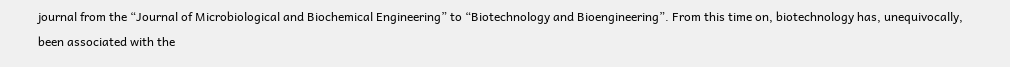journal from the “Journal of Microbiological and Biochemical Engineering” to “Biotechnology and Bioengineering”. From this time on, biotechnology has, unequivocally, been associated with the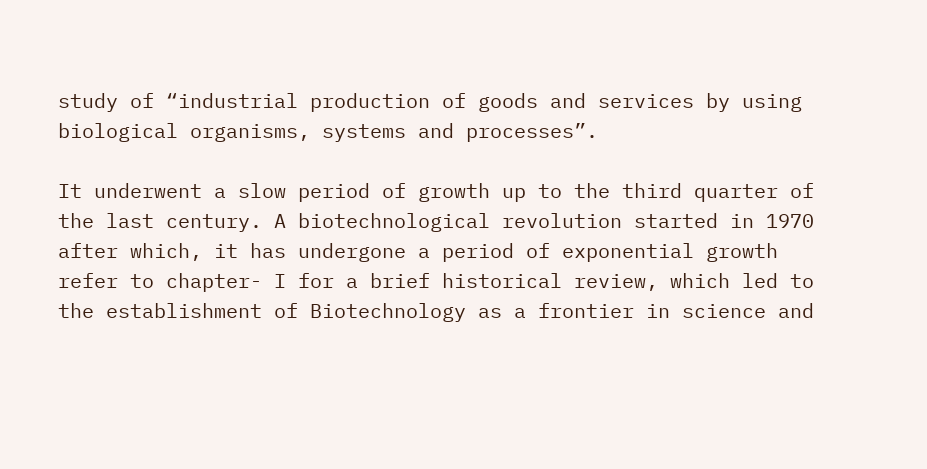study of “industrial production of goods and services by using biological organisms, systems and processes”.

It underwent a slow period of growth up to the third quarter of the last century. A biotechnological revolution started in 1970 after which, it has undergone a period of exponential growth refer to chapter- I for a brief historical review, which led to the establishment of Biotechnology as a frontier in science and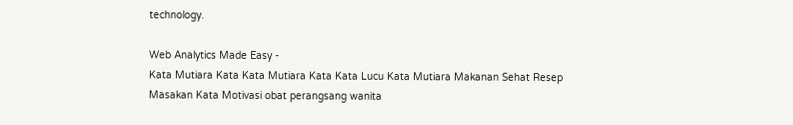technology.

Web Analytics Made Easy -
Kata Mutiara Kata Kata Mutiara Kata Kata Lucu Kata Mutiara Makanan Sehat Resep Masakan Kata Motivasi obat perangsang wanita